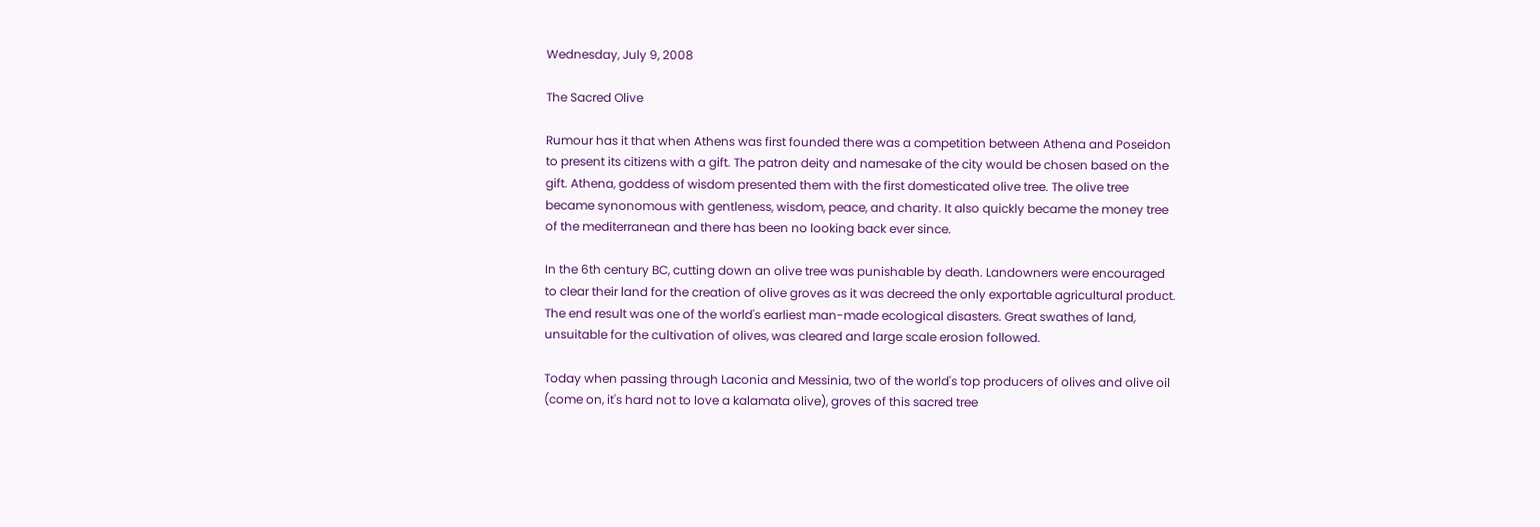Wednesday, July 9, 2008

The Sacred Olive

Rumour has it that when Athens was first founded there was a competition between Athena and Poseidon to present its citizens with a gift. The patron deity and namesake of the city would be chosen based on the gift. Athena, goddess of wisdom presented them with the first domesticated olive tree. The olive tree became synonomous with gentleness, wisdom, peace, and charity. It also quickly became the money tree of the mediterranean and there has been no looking back ever since.

In the 6th century BC, cutting down an olive tree was punishable by death. Landowners were encouraged to clear their land for the creation of olive groves as it was decreed the only exportable agricultural product. The end result was one of the world's earliest man-made ecological disasters. Great swathes of land, unsuitable for the cultivation of olives, was cleared and large scale erosion followed.

Today when passing through Laconia and Messinia, two of the world's top producers of olives and olive oil (come on, it's hard not to love a kalamata olive), groves of this sacred tree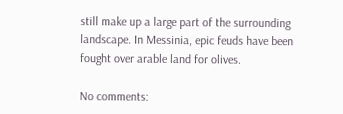still make up a large part of the surrounding landscape. In Messinia, epic feuds have been fought over arable land for olives.

No comments: